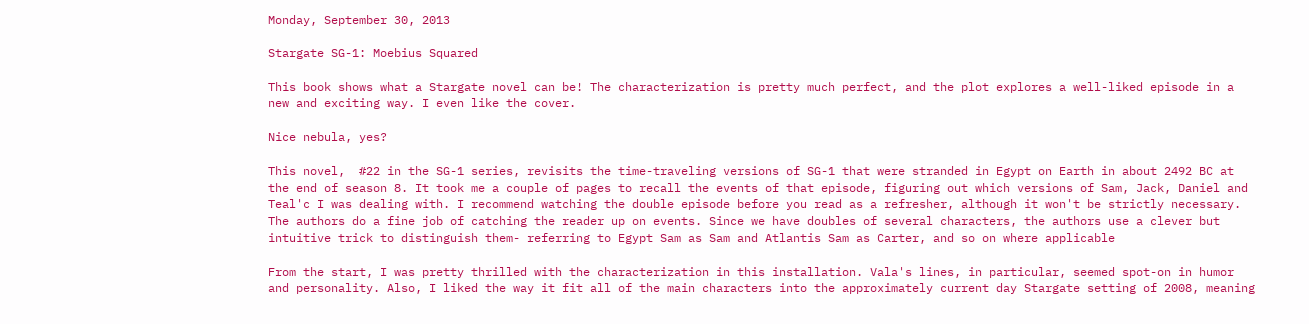Monday, September 30, 2013

Stargate SG-1: Moebius Squared

This book shows what a Stargate novel can be! The characterization is pretty much perfect, and the plot explores a well-liked episode in a new and exciting way. I even like the cover.

Nice nebula, yes?

This novel,  #22 in the SG-1 series, revisits the time-traveling versions of SG-1 that were stranded in Egypt on Earth in about 2492 BC at the end of season 8. It took me a couple of pages to recall the events of that episode, figuring out which versions of Sam, Jack, Daniel and Teal'c I was dealing with. I recommend watching the double episode before you read as a refresher, although it won't be strictly necessary. The authors do a fine job of catching the reader up on events. Since we have doubles of several characters, the authors use a clever but intuitive trick to distinguish them- referring to Egypt Sam as Sam and Atlantis Sam as Carter, and so on where applicable

From the start, I was pretty thrilled with the characterization in this installation. Vala's lines, in particular, seemed spot-on in humor and personality. Also, I liked the way it fit all of the main characters into the approximately current day Stargate setting of 2008, meaning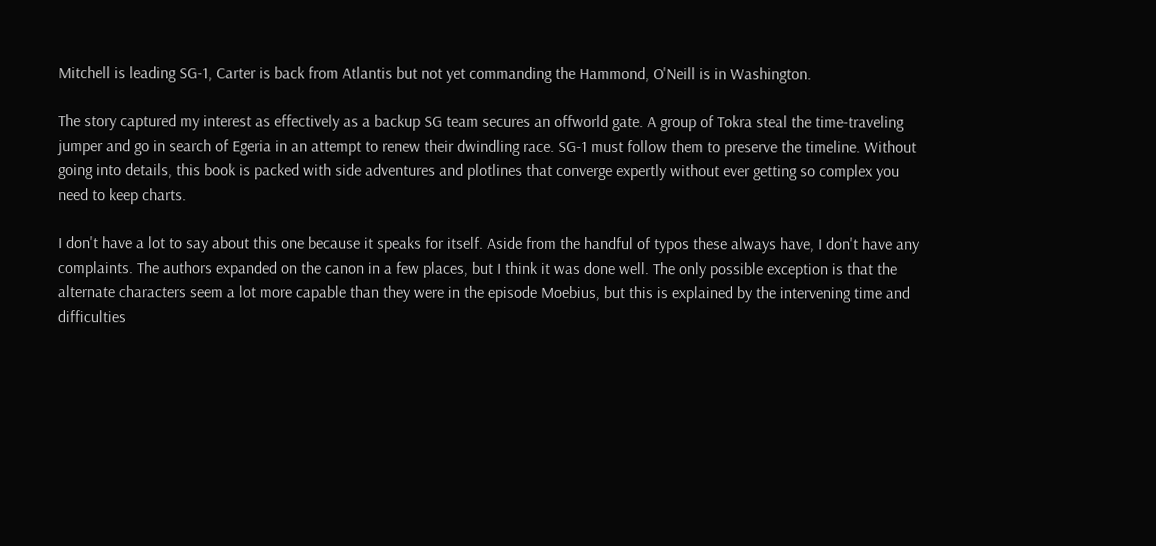Mitchell is leading SG-1, Carter is back from Atlantis but not yet commanding the Hammond, O'Neill is in Washington.

The story captured my interest as effectively as a backup SG team secures an offworld gate. A group of Tokra steal the time-traveling jumper and go in search of Egeria in an attempt to renew their dwindling race. SG-1 must follow them to preserve the timeline. Without going into details, this book is packed with side adventures and plotlines that converge expertly without ever getting so complex you need to keep charts.

I don't have a lot to say about this one because it speaks for itself. Aside from the handful of typos these always have, I don't have any complaints. The authors expanded on the canon in a few places, but I think it was done well. The only possible exception is that the alternate characters seem a lot more capable than they were in the episode Moebius, but this is explained by the intervening time and difficulties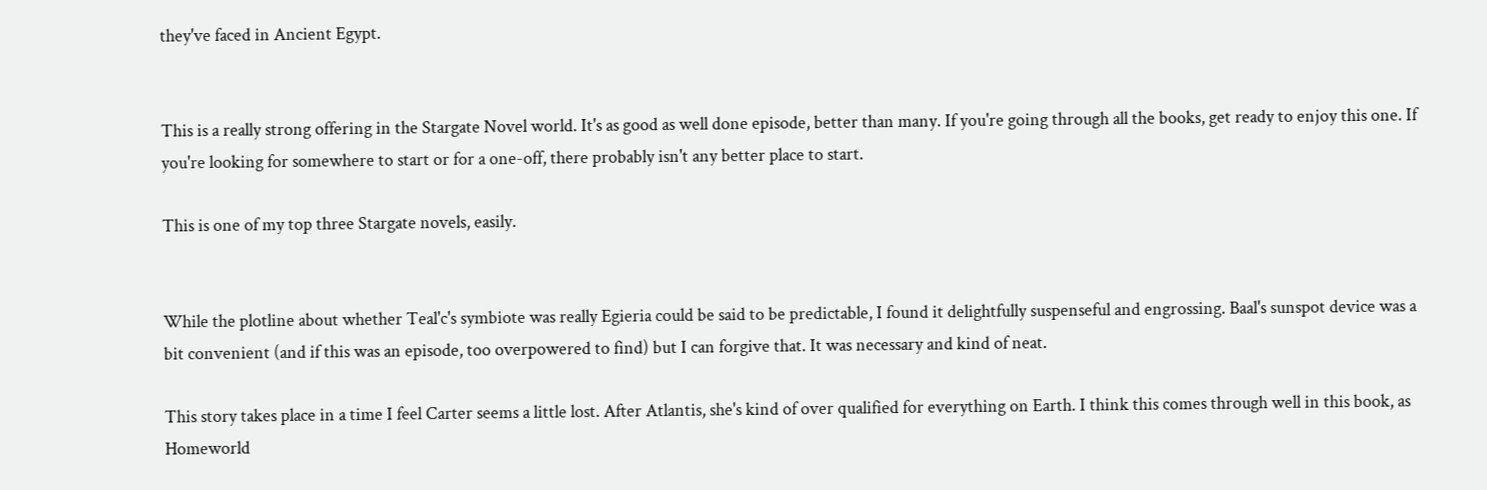they've faced in Ancient Egypt.


This is a really strong offering in the Stargate Novel world. It's as good as well done episode, better than many. If you're going through all the books, get ready to enjoy this one. If you're looking for somewhere to start or for a one-off, there probably isn't any better place to start.

This is one of my top three Stargate novels, easily.


While the plotline about whether Teal'c's symbiote was really Egieria could be said to be predictable, I found it delightfully suspenseful and engrossing. Baal's sunspot device was a bit convenient (and if this was an episode, too overpowered to find) but I can forgive that. It was necessary and kind of neat.

This story takes place in a time I feel Carter seems a little lost. After Atlantis, she's kind of over qualified for everything on Earth. I think this comes through well in this book, as Homeworld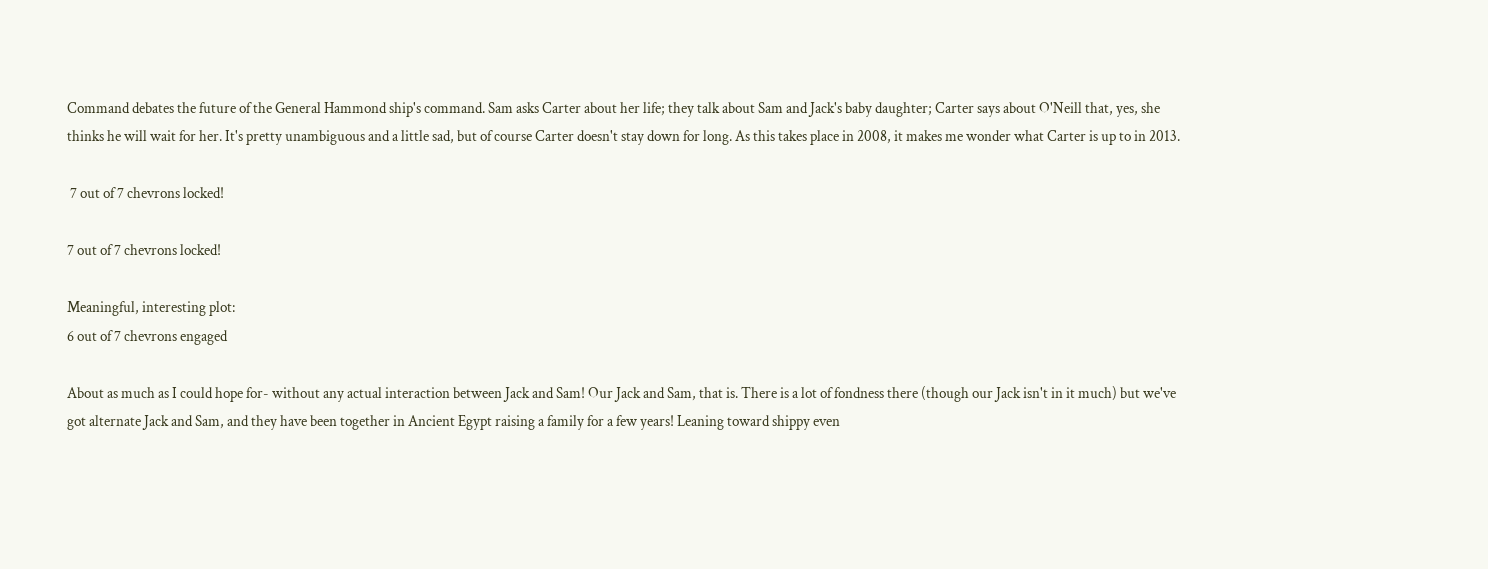Command debates the future of the General Hammond ship's command. Sam asks Carter about her life; they talk about Sam and Jack's baby daughter; Carter says about O'Neill that, yes, she thinks he will wait for her. It's pretty unambiguous and a little sad, but of course Carter doesn't stay down for long. As this takes place in 2008, it makes me wonder what Carter is up to in 2013.

 7 out of 7 chevrons locked!

7 out of 7 chevrons locked!

Meaningful, interesting plot:
6 out of 7 chevrons engaged

About as much as I could hope for- without any actual interaction between Jack and Sam! Our Jack and Sam, that is. There is a lot of fondness there (though our Jack isn't in it much) but we've got alternate Jack and Sam, and they have been together in Ancient Egypt raising a family for a few years! Leaning toward shippy even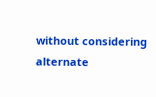without considering alternate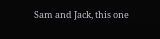Sam and Jack, this one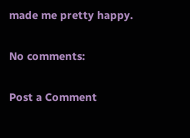made me pretty happy.

No comments:

Post a Comment